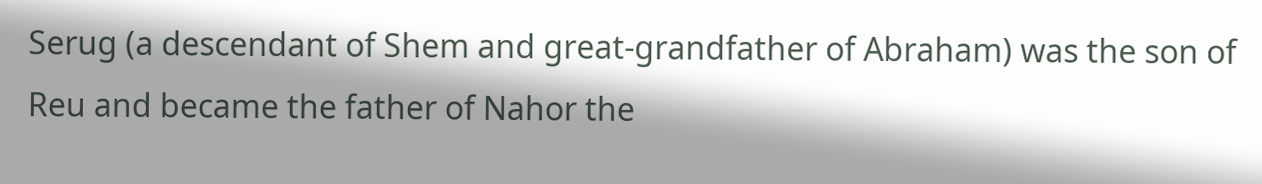Serug (a descendant of Shem and great-grandfather of Abraham) was the son of Reu and became the father of Nahor the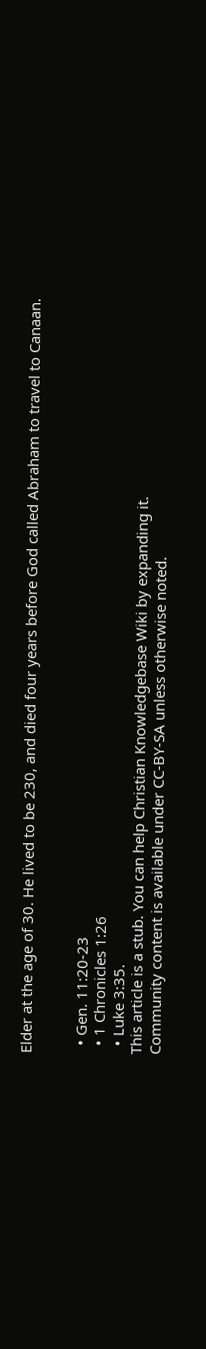Elder at the age of 30. He lived to be 230, and died four years before God called Abraham to travel to Canaan.


  • Gen. 11:20-23
  • 1 Chronicles 1:26
  • Luke 3:35.
This article is a stub. You can help Christian Knowledgebase Wiki by expanding it.
Community content is available under CC-BY-SA unless otherwise noted.